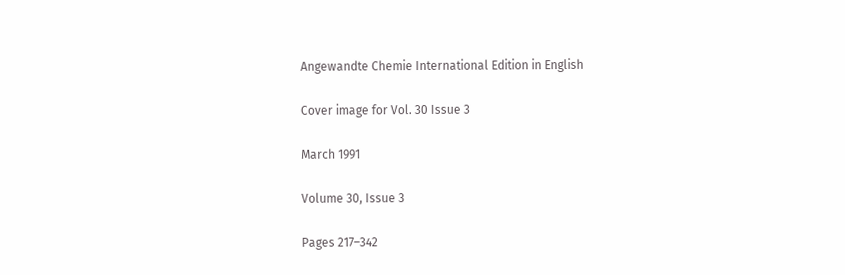Angewandte Chemie International Edition in English

Cover image for Vol. 30 Issue 3

March 1991

Volume 30, Issue 3

Pages 217–342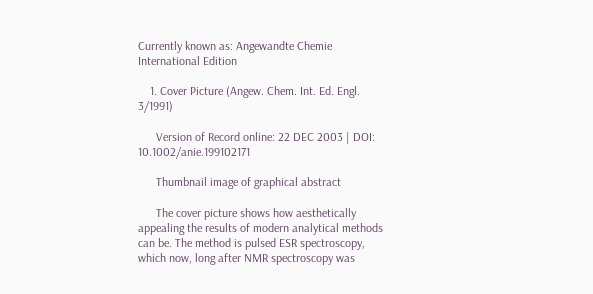Currently known as: Angewandte Chemie International Edition

    1. Cover Picture (Angew. Chem. Int. Ed. Engl. 3/1991)

      Version of Record online: 22 DEC 2003 | DOI: 10.1002/anie.199102171

      Thumbnail image of graphical abstract

      The cover picture shows how aesthetically appealing the results of modern analytical methods can be. The method is pulsed ESR spectroscopy, which now, long after NMR spectroscopy was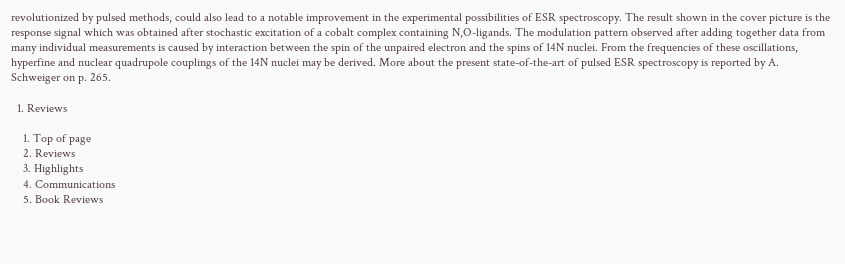revolutionized by pulsed methods, could also lead to a notable improvement in the experimental possibilities of ESR spectroscopy. The result shown in the cover picture is the response signal which was obtained after stochastic excitation of a cobalt complex containing N,O-ligands. The modulation pattern observed after adding together data from many individual measurements is caused by interaction between the spin of the unpaired electron and the spins of 14N nuclei. From the frequencies of these oscillations, hyperfine and nuclear quadrupole couplings of the 14N nuclei may be derived. More about the present state-of-the-art of pulsed ESR spectroscopy is reported by A. Schweiger on p. 265.

  1. Reviews

    1. Top of page
    2. Reviews
    3. Highlights
    4. Communications
    5. Book Reviews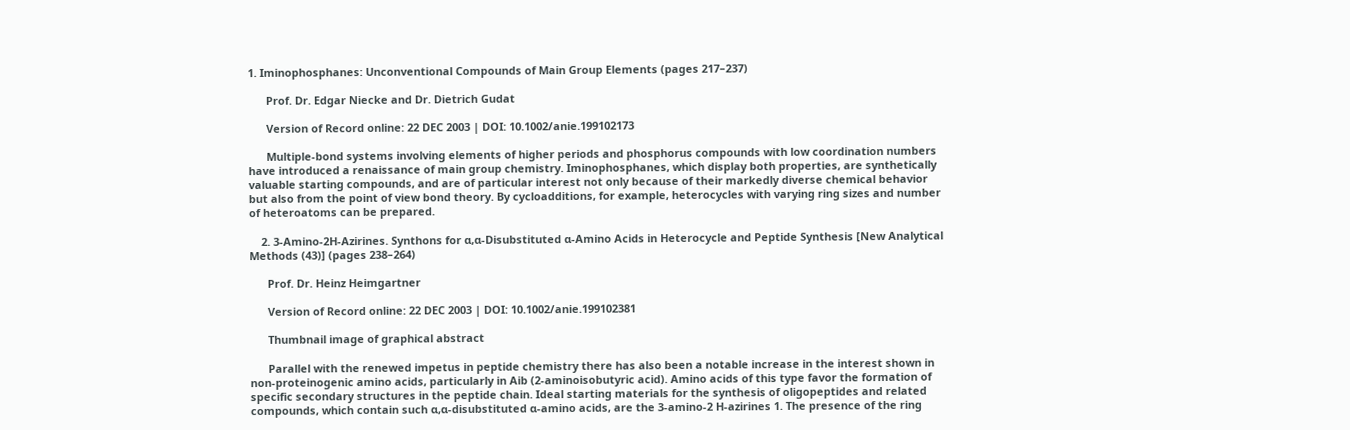1. Iminophosphanes: Unconventional Compounds of Main Group Elements (pages 217–237)

      Prof. Dr. Edgar Niecke and Dr. Dietrich Gudat

      Version of Record online: 22 DEC 2003 | DOI: 10.1002/anie.199102173

      Multiple-bond systems involving elements of higher periods and phosphorus compounds with low coordination numbers have introduced a renaissance of main group chemistry. Iminophosphanes, which display both properties, are synthetically valuable starting compounds, and are of particular interest not only because of their markedly diverse chemical behavior but also from the point of view bond theory. By cycloadditions, for example, heterocycles with varying ring sizes and number of heteroatoms can be prepared.

    2. 3-Amino-2H-Azirines. Synthons for α,α-Disubstituted α-Amino Acids in Heterocycle and Peptide Synthesis [New Analytical Methods (43)] (pages 238–264)

      Prof. Dr. Heinz Heimgartner

      Version of Record online: 22 DEC 2003 | DOI: 10.1002/anie.199102381

      Thumbnail image of graphical abstract

      Parallel with the renewed impetus in peptide chemistry there has also been a notable increase in the interest shown in non-proteinogenic amino acids, particularly in Aib (2-aminoisobutyric acid). Amino acids of this type favor the formation of specific secondary structures in the peptide chain. Ideal starting materials for the synthesis of oligopeptides and related compounds, which contain such α,α-disubstituted α-amino acids, are the 3-amino-2 H-azirines 1. The presence of the ring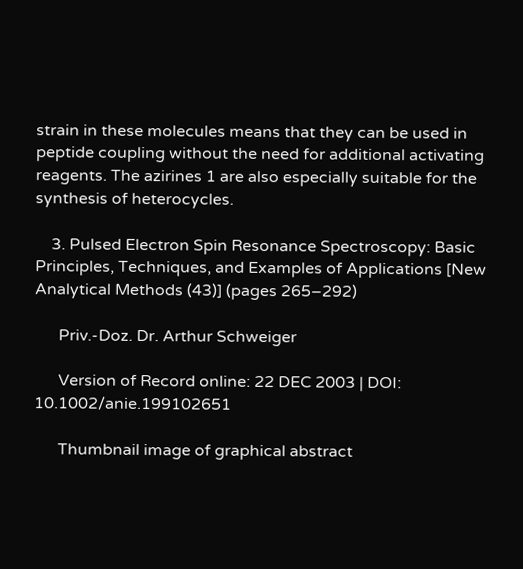strain in these molecules means that they can be used in peptide coupling without the need for additional activating reagents. The azirines 1 are also especially suitable for the synthesis of heterocycles.

    3. Pulsed Electron Spin Resonance Spectroscopy: Basic Principles, Techniques, and Examples of Applications [New Analytical Methods (43)] (pages 265–292)

      Priv.-Doz. Dr. Arthur Schweiger

      Version of Record online: 22 DEC 2003 | DOI: 10.1002/anie.199102651

      Thumbnail image of graphical abstract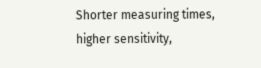Shorter measuring times, higher sensitivity,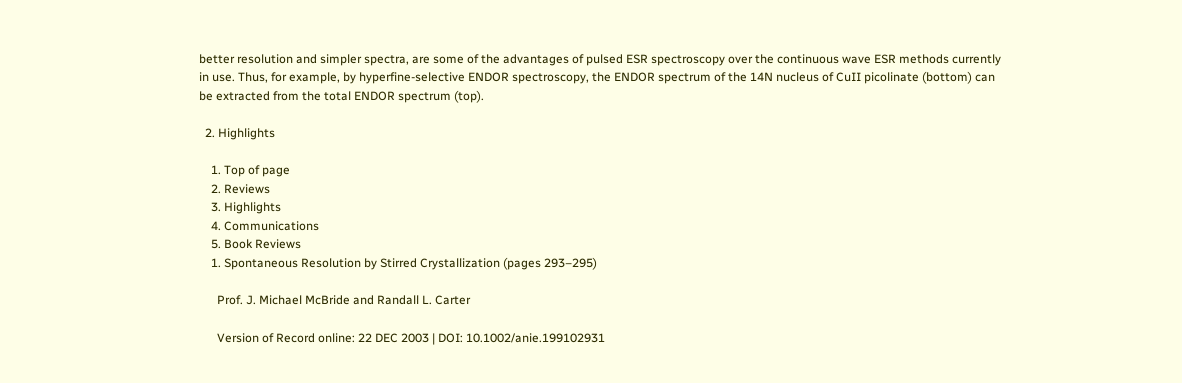better resolution and simpler spectra, are some of the advantages of pulsed ESR spectroscopy over the continuous wave ESR methods currently in use. Thus, for example, by hyperfine-selective ENDOR spectroscopy, the ENDOR spectrum of the 14N nucleus of CuII picolinate (bottom) can be extracted from the total ENDOR spectrum (top).

  2. Highlights

    1. Top of page
    2. Reviews
    3. Highlights
    4. Communications
    5. Book Reviews
    1. Spontaneous Resolution by Stirred Crystallization (pages 293–295)

      Prof. J. Michael McBride and Randall L. Carter

      Version of Record online: 22 DEC 2003 | DOI: 10.1002/anie.199102931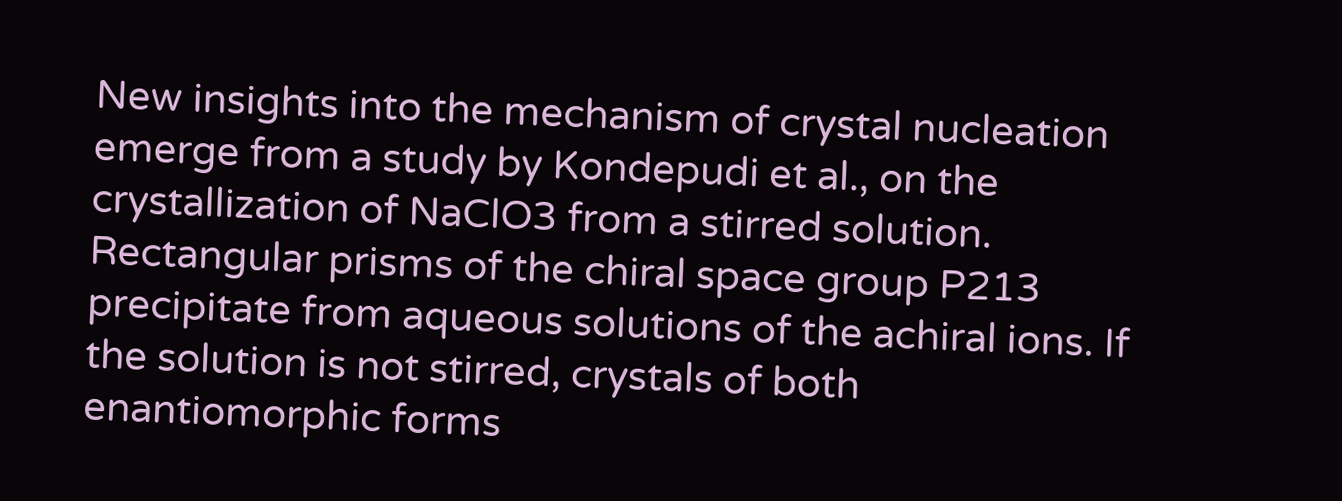New insights into the mechanism of crystal nucleation emerge from a study by Kondepudi et al., on the crystallization of NaClO3 from a stirred solution. Rectangular prisms of the chiral space group P213 precipitate from aqueous solutions of the achiral ions. If the solution is not stirred, crystals of both enantiomorphic forms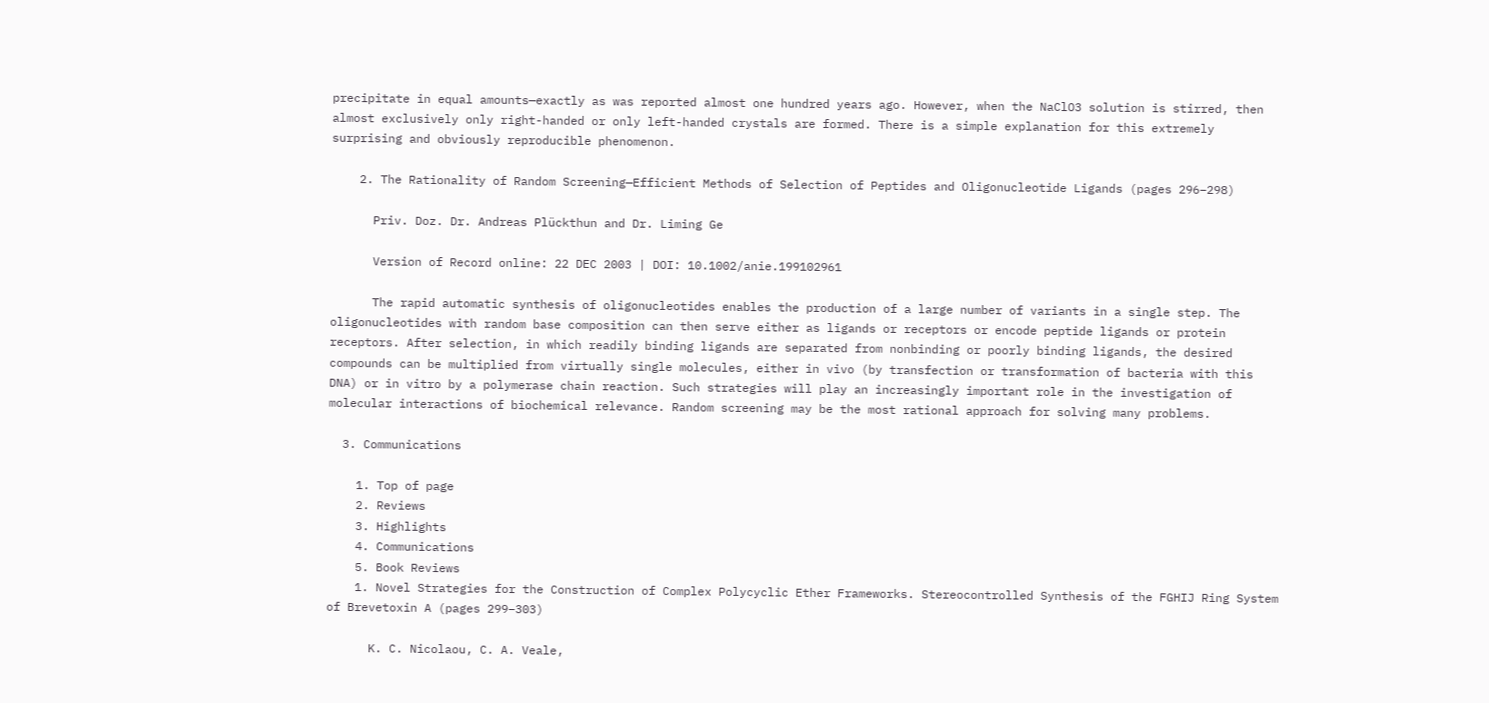precipitate in equal amounts—exactly as was reported almost one hundred years ago. However, when the NaClO3 solution is stirred, then almost exclusively only right-handed or only left-handed crystals are formed. There is a simple explanation for this extremely surprising and obviously reproducible phenomenon.

    2. The Rationality of Random Screening—Efficient Methods of Selection of Peptides and Oligonucleotide Ligands (pages 296–298)

      Priv. Doz. Dr. Andreas Plückthun and Dr. Liming Ge

      Version of Record online: 22 DEC 2003 | DOI: 10.1002/anie.199102961

      The rapid automatic synthesis of oligonucleotides enables the production of a large number of variants in a single step. The oligonucleotides with random base composition can then serve either as ligands or receptors or encode peptide ligands or protein receptors. After selection, in which readily binding ligands are separated from nonbinding or poorly binding ligands, the desired compounds can be multiplied from virtually single molecules, either in vivo (by transfection or transformation of bacteria with this DNA) or in vitro by a polymerase chain reaction. Such strategies will play an increasingly important role in the investigation of molecular interactions of biochemical relevance. Random screening may be the most rational approach for solving many problems.

  3. Communications

    1. Top of page
    2. Reviews
    3. Highlights
    4. Communications
    5. Book Reviews
    1. Novel Strategies for the Construction of Complex Polycyclic Ether Frameworks. Stereocontrolled Synthesis of the FGHIJ Ring System of Brevetoxin A (pages 299–303)

      K. C. Nicolaou, C. A. Veale,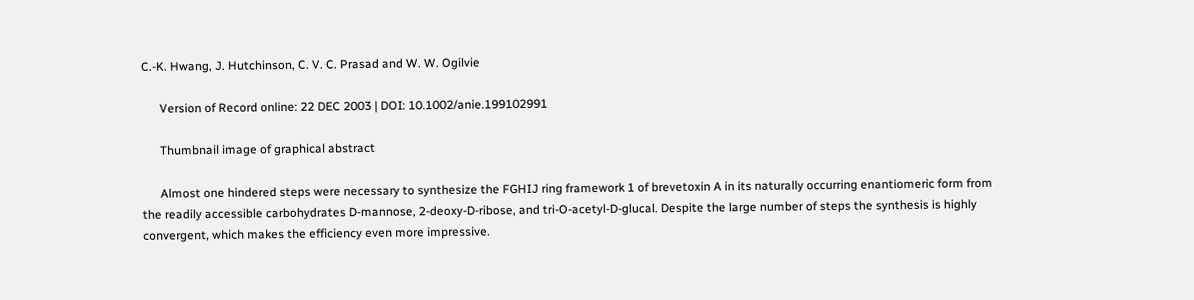C.-K. Hwang, J. Hutchinson, C. V. C. Prasad and W. W. Ogilvie

      Version of Record online: 22 DEC 2003 | DOI: 10.1002/anie.199102991

      Thumbnail image of graphical abstract

      Almost one hindered steps were necessary to synthesize the FGHIJ ring framework 1 of brevetoxin A in its naturally occurring enantiomeric form from the readily accessible carbohydrates D-mannose, 2-deoxy-D-ribose, and tri-O-acetyl-D-glucal. Despite the large number of steps the synthesis is highly convergent, which makes the efficiency even more impressive.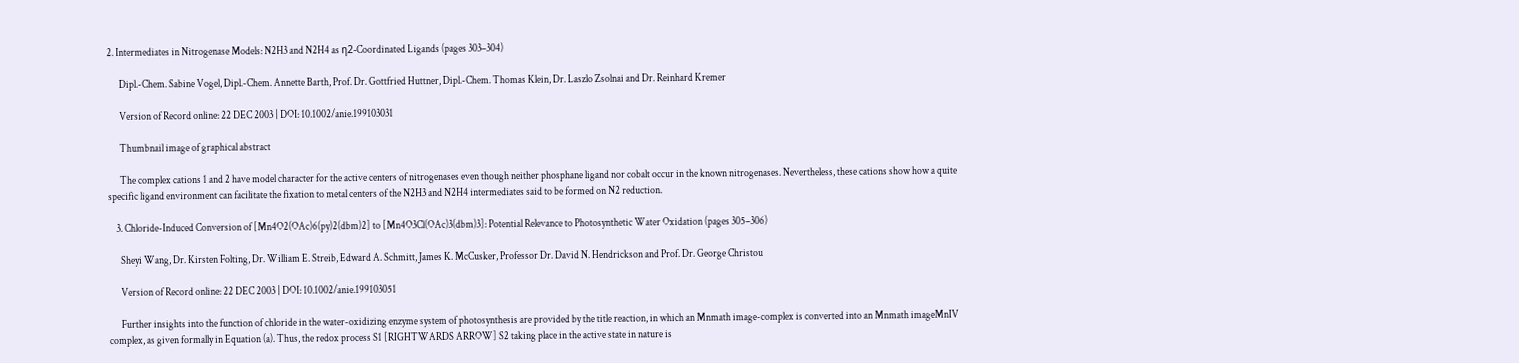2. Intermediates in Nitrogenase Models: N2H3 and N2H4 as η2-Coordinated Ligands (pages 303–304)

      Dipl.-Chem. Sabine Vogel, Dipl.-Chem. Annette Barth, Prof. Dr. Gottfried Huttner, Dipl.-Chem. Thomas Klein, Dr. Laszlo Zsolnai and Dr. Reinhard Kremer

      Version of Record online: 22 DEC 2003 | DOI: 10.1002/anie.199103031

      Thumbnail image of graphical abstract

      The complex cations 1 and 2 have model character for the active centers of nitrogenases even though neither phosphane ligand nor cobalt occur in the known nitrogenases. Nevertheless, these cations show how a quite specific ligand environment can facilitate the fixation to metal centers of the N2H3 and N2H4 intermediates said to be formed on N2 reduction.

    3. Chloride-Induced Conversion of [Mn4O2(OAc)6(py)2(dbm)2] to [Mn4O3Cl(OAc)3(dbm)3]: Potential Relevance to Photosynthetic Water Oxidation (pages 305–306)

      Sheyi Wang, Dr. Kirsten Folting, Dr. William E. Streib, Edward A. Schmitt, James K. McCusker, Professor Dr. David N. Hendrickson and Prof. Dr. George Christou

      Version of Record online: 22 DEC 2003 | DOI: 10.1002/anie.199103051

      Further insights into the function of chloride in the water-oxidizing enzyme system of photosynthesis are provided by the title reaction, in which an Mnmath image-complex is converted into an Mnmath imageMnIV complex, as given formally in Equation (a). Thus, the redox process S1 [RIGHTWARDS ARROW] S2 taking place in the active state in nature is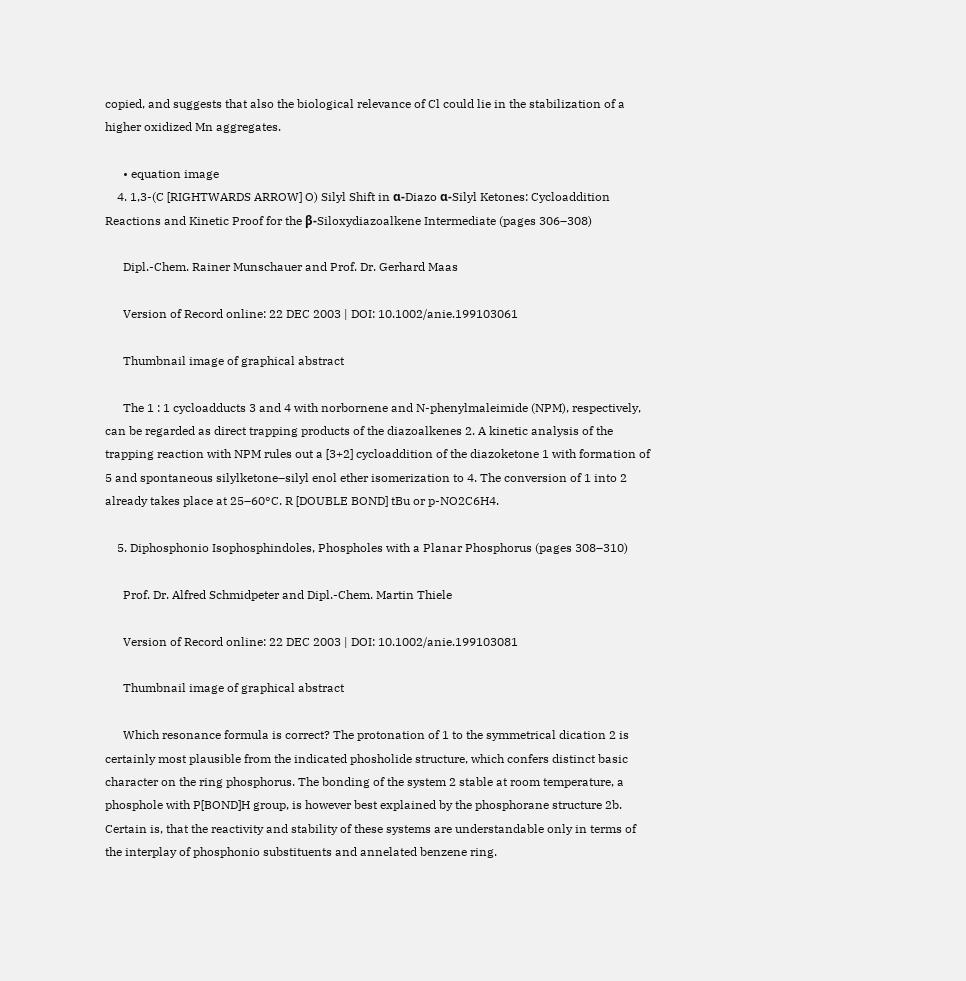copied, and suggests that also the biological relevance of Cl could lie in the stabilization of a higher oxidized Mn aggregates.

      • equation image
    4. 1,3-(C [RIGHTWARDS ARROW] O) Silyl Shift in α-Diazo α-Silyl Ketones: Cycloaddition Reactions and Kinetic Proof for the β-Siloxydiazoalkene Intermediate (pages 306–308)

      Dipl.-Chem. Rainer Munschauer and Prof. Dr. Gerhard Maas

      Version of Record online: 22 DEC 2003 | DOI: 10.1002/anie.199103061

      Thumbnail image of graphical abstract

      The 1 : 1 cycloadducts 3 and 4 with norbornene and N-phenylmaleimide (NPM), respectively, can be regarded as direct trapping products of the diazoalkenes 2. A kinetic analysis of the trapping reaction with NPM rules out a [3+2] cycloaddition of the diazoketone 1 with formation of 5 and spontaneous silylketone–silyl enol ether isomerization to 4. The conversion of 1 into 2 already takes place at 25–60°C. R [DOUBLE BOND] tBu or p-NO2C6H4.

    5. Diphosphonio Isophosphindoles, Phospholes with a Planar Phosphorus (pages 308–310)

      Prof. Dr. Alfred Schmidpeter and Dipl.-Chem. Martin Thiele

      Version of Record online: 22 DEC 2003 | DOI: 10.1002/anie.199103081

      Thumbnail image of graphical abstract

      Which resonance formula is correct? The protonation of 1 to the symmetrical dication 2 is certainly most plausible from the indicated phosholide structure, which confers distinct basic character on the ring phosphorus. The bonding of the system 2 stable at room temperature, a phosphole with P[BOND]H group, is however best explained by the phosphorane structure 2b. Certain is, that the reactivity and stability of these systems are understandable only in terms of the interplay of phosphonio substituents and annelated benzene ring.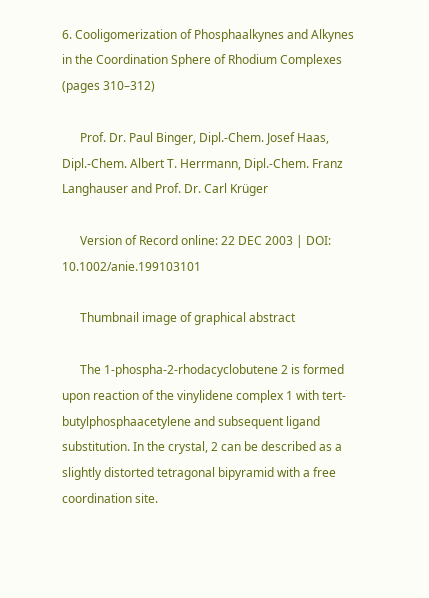6. Cooligomerization of Phosphaalkynes and Alkynes in the Coordination Sphere of Rhodium Complexes (pages 310–312)

      Prof. Dr. Paul Binger, Dipl.-Chem. Josef Haas, Dipl.-Chem. Albert T. Herrmann, Dipl.-Chem. Franz Langhauser and Prof. Dr. Carl Krüger

      Version of Record online: 22 DEC 2003 | DOI: 10.1002/anie.199103101

      Thumbnail image of graphical abstract

      The 1-phospha-2-rhodacyclobutene 2 is formed upon reaction of the vinylidene complex 1 with tert-butylphosphaacetylene and subsequent ligand substitution. In the crystal, 2 can be described as a slightly distorted tetragonal bipyramid with a free coordination site.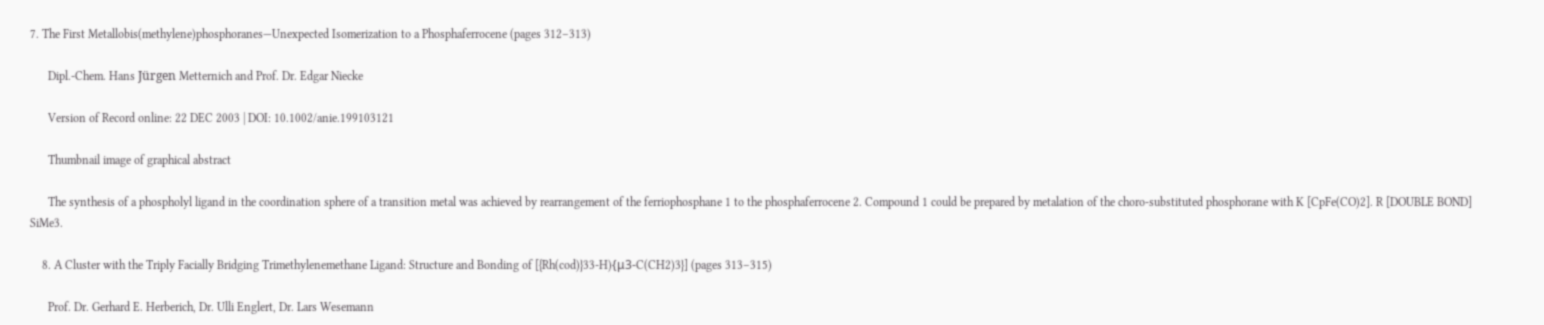7. The First Metallobis(methylene)phosphoranes—Unexpected Isomerization to a Phosphaferrocene (pages 312–313)

      Dipl.-Chem. Hans Jürgen Metternich and Prof. Dr. Edgar Niecke

      Version of Record online: 22 DEC 2003 | DOI: 10.1002/anie.199103121

      Thumbnail image of graphical abstract

      The synthesis of a phospholyl ligand in the coordination sphere of a transition metal was achieved by rearrangement of the ferriophosphane 1 to the phosphaferrocene 2. Compound 1 could be prepared by metalation of the choro-substituted phosphorane with K [CpFe(CO)2]. R [DOUBLE BOND] SiMe3.

    8. A Cluster with the Triply Facially Bridging Trimethylenemethane Ligand: Structure and Bonding of [{Rh(cod)}33-H){μ3-C(CH2)3}] (pages 313–315)

      Prof. Dr. Gerhard E. Herberich, Dr. Ulli Englert, Dr. Lars Wesemann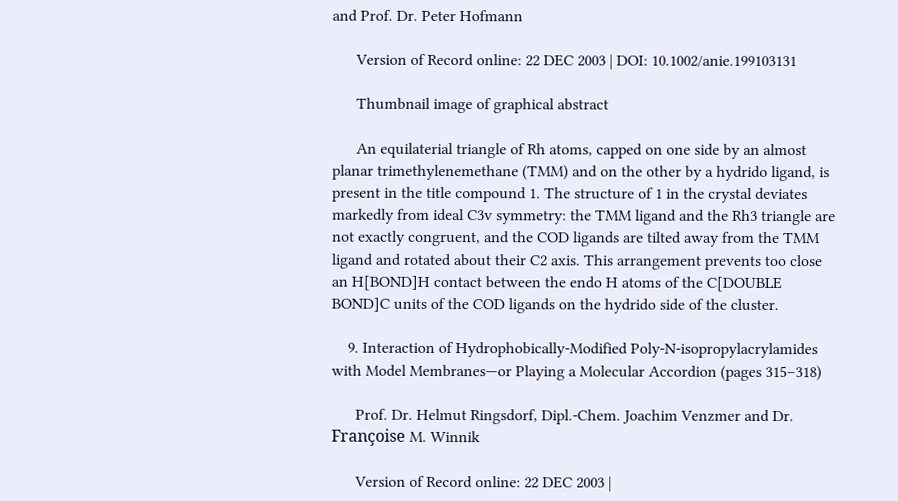and Prof. Dr. Peter Hofmann

      Version of Record online: 22 DEC 2003 | DOI: 10.1002/anie.199103131

      Thumbnail image of graphical abstract

      An equilaterial triangle of Rh atoms, capped on one side by an almost planar trimethylenemethane (TMM) and on the other by a hydrido ligand, is present in the title compound 1. The structure of 1 in the crystal deviates markedly from ideal C3v symmetry: the TMM ligand and the Rh3 triangle are not exactly congruent, and the COD ligands are tilted away from the TMM ligand and rotated about their C2 axis. This arrangement prevents too close an H[BOND]H contact between the endo H atoms of the C[DOUBLE BOND]C units of the COD ligands on the hydrido side of the cluster.

    9. Interaction of Hydrophobically-Modified Poly-N-isopropylacrylamides with Model Membranes—or Playing a Molecular Accordion (pages 315–318)

      Prof. Dr. Helmut Ringsdorf, Dipl.-Chem. Joachim Venzmer and Dr. Françoise M. Winnik

      Version of Record online: 22 DEC 2003 |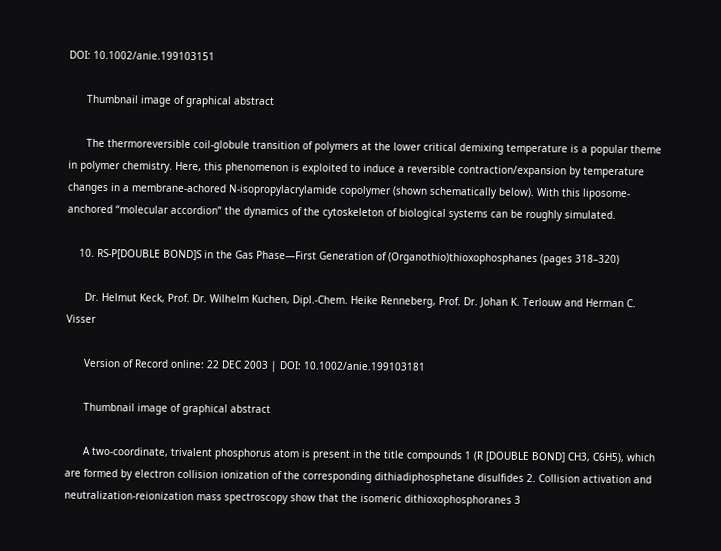DOI: 10.1002/anie.199103151

      Thumbnail image of graphical abstract

      The thermoreversible coil-globule transition of polymers at the lower critical demixing temperature is a popular theme in polymer chemistry. Here, this phenomenon is exploited to induce a reversible contraction/expansion by temperature changes in a membrane-achored N-isopropylacrylamide copolymer (shown schematically below). With this liposome-anchored “molecular accordion” the dynamics of the cytoskeleton of biological systems can be roughly simulated.

    10. RS-P[DOUBLE BOND]S in the Gas Phase—First Generation of (Organothio)thioxophosphanes (pages 318–320)

      Dr. Helmut Keck, Prof. Dr. Wilhelm Kuchen, Dipl.-Chem. Heike Renneberg, Prof. Dr. Johan K. Terlouw and Herman C. Visser

      Version of Record online: 22 DEC 2003 | DOI: 10.1002/anie.199103181

      Thumbnail image of graphical abstract

      A two-coordinate, trivalent phosphorus atom is present in the title compounds 1 (R [DOUBLE BOND] CH3, C6H5), which are formed by electron collision ionization of the corresponding dithiadiphosphetane disulfides 2. Collision activation and neutralization-reionization mass spectroscopy show that the isomeric dithioxophosphoranes 3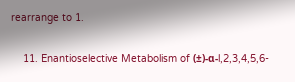rearrange to 1.

    11. Enantioselective Metabolism of (±)-α-l,2,3,4,5,6-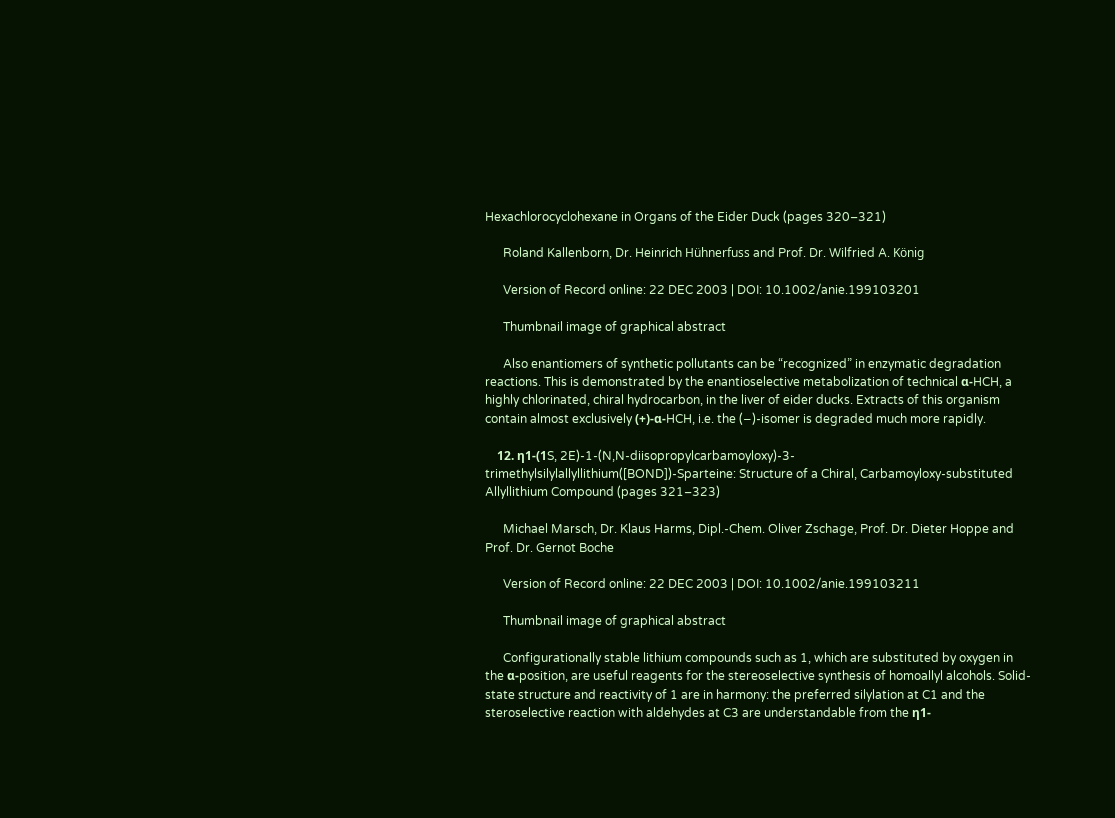Hexachlorocyclohexane in Organs of the Eider Duck (pages 320–321)

      Roland Kallenborn, Dr. Heinrich Hühnerfuss and Prof. Dr. Wilfried A. König

      Version of Record online: 22 DEC 2003 | DOI: 10.1002/anie.199103201

      Thumbnail image of graphical abstract

      Also enantiomers of synthetic pollutants can be “recognized” in enzymatic degradation reactions. This is demonstrated by the enantioselective metabolization of technical α-HCH, a highly chlorinated, chiral hydrocarbon, in the liver of eider ducks. Extracts of this organism contain almost exclusively (+)-α-HCH, i.e. the (−)-isomer is degraded much more rapidly.

    12. η1-(1S, 2E)-1-(N,N-diisopropylcarbamoyloxy)-3-trimethylsilylallyllithium([BOND])-Sparteine: Structure of a Chiral, Carbamoyloxy-substituted Allyllithium Compound (pages 321–323)

      Michael Marsch, Dr. Klaus Harms, Dipl.-Chem. Oliver Zschage, Prof. Dr. Dieter Hoppe and Prof. Dr. Gernot Boche

      Version of Record online: 22 DEC 2003 | DOI: 10.1002/anie.199103211

      Thumbnail image of graphical abstract

      Configurationally stable lithium compounds such as 1, which are substituted by oxygen in the α-position, are useful reagents for the stereoselective synthesis of homoallyl alcohols. Solid-state structure and reactivity of 1 are in harmony: the preferred silylation at C1 and the steroselective reaction with aldehydes at C3 are understandable from the η1-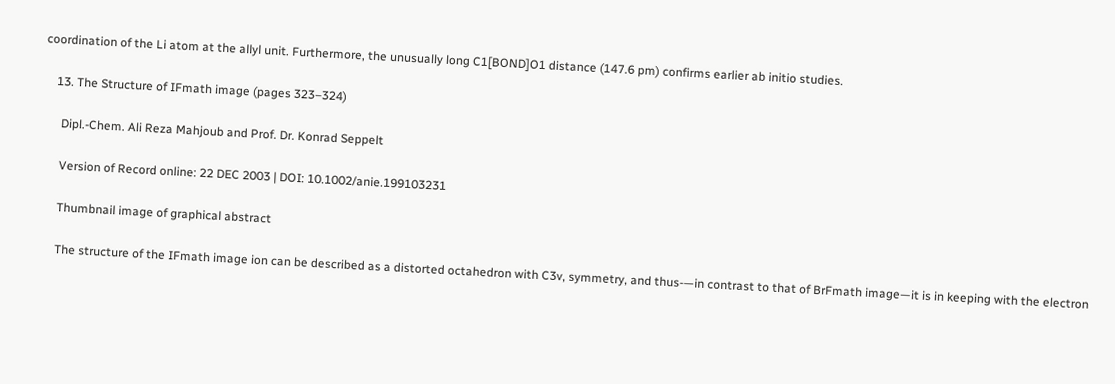coordination of the Li atom at the allyl unit. Furthermore, the unusually long C1[BOND]O1 distance (147.6 pm) confirms earlier ab initio studies.

    13. The Structure of IFmath image (pages 323–324)

      Dipl.-Chem. Ali Reza Mahjoub and Prof. Dr. Konrad Seppelt

      Version of Record online: 22 DEC 2003 | DOI: 10.1002/anie.199103231

      Thumbnail image of graphical abstract

      The structure of the IFmath image ion can be described as a distorted octahedron with C3v, symmetry, and thus-—in contrast to that of BrFmath image—it is in keeping with the electron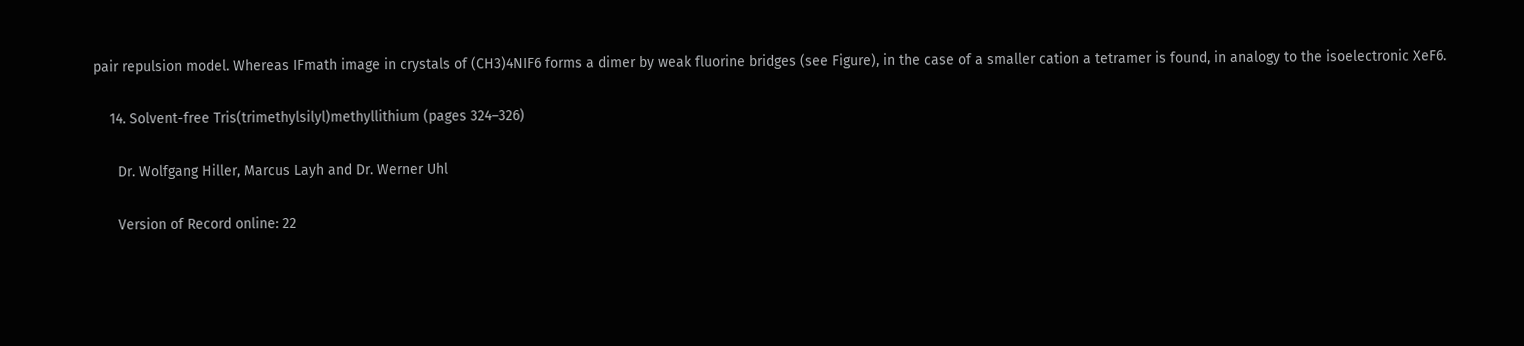pair repulsion model. Whereas IFmath image in crystals of (CH3)4NIF6 forms a dimer by weak fluorine bridges (see Figure), in the case of a smaller cation a tetramer is found, in analogy to the isoelectronic XeF6.

    14. Solvent-free Tris(trimethylsilyl)methyllithium (pages 324–326)

      Dr. Wolfgang Hiller, Marcus Layh and Dr. Werner Uhl

      Version of Record online: 22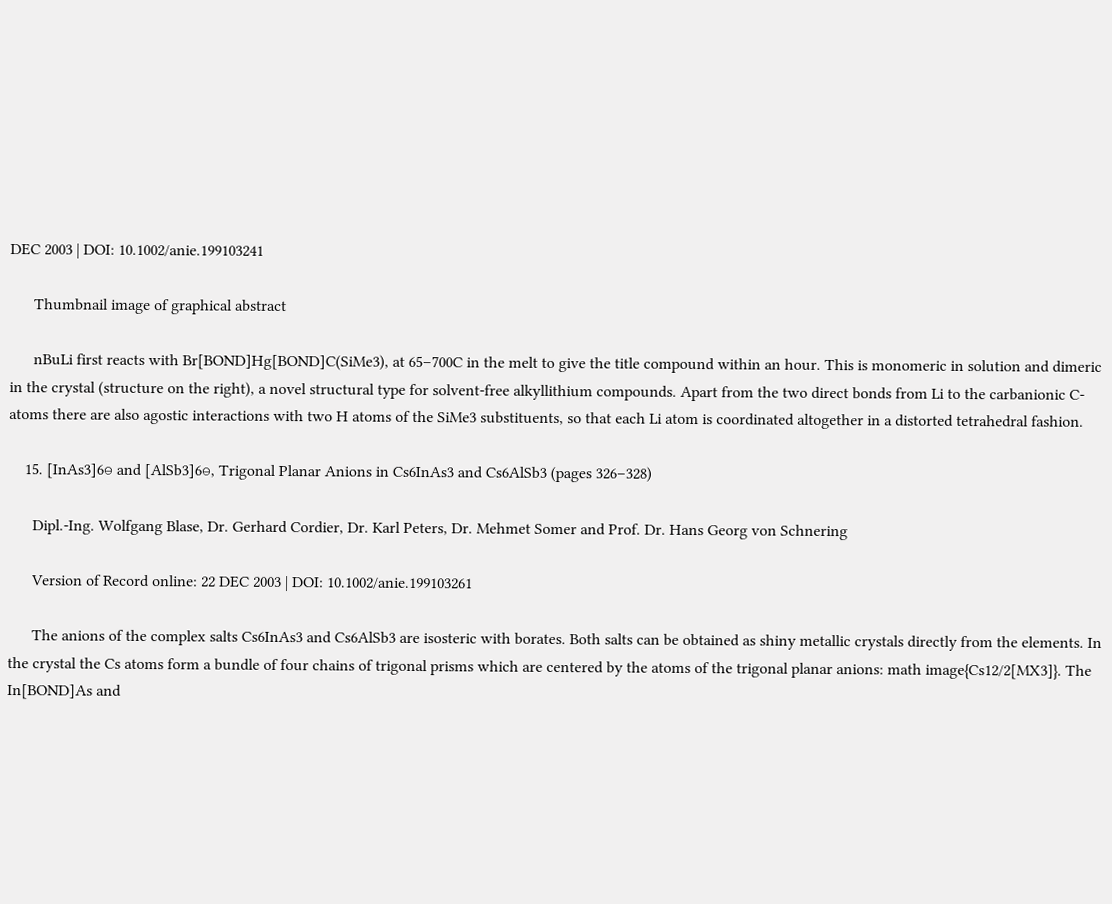DEC 2003 | DOI: 10.1002/anie.199103241

      Thumbnail image of graphical abstract

      nBuLi first reacts with Br[BOND]Hg[BOND]C(SiMe3), at 65–700C in the melt to give the title compound within an hour. This is monomeric in solution and dimeric in the crystal (structure on the right), a novel structural type for solvent-free alkyllithium compounds. Apart from the two direct bonds from Li to the carbanionic C-atoms there are also agostic interactions with two H atoms of the SiMe3 substituents, so that each Li atom is coordinated altogether in a distorted tetrahedral fashion.

    15. [InAs3]6⊖ and [AlSb3]6⊖, Trigonal Planar Anions in Cs6InAs3 and Cs6AlSb3 (pages 326–328)

      Dipl.-Ing. Wolfgang Blase, Dr. Gerhard Cordier, Dr. Karl Peters, Dr. Mehmet Somer and Prof. Dr. Hans Georg von Schnering

      Version of Record online: 22 DEC 2003 | DOI: 10.1002/anie.199103261

      The anions of the complex salts Cs6InAs3 and Cs6AlSb3 are isosteric with borates. Both salts can be obtained as shiny metallic crystals directly from the elements. In the crystal the Cs atoms form a bundle of four chains of trigonal prisms which are centered by the atoms of the trigonal planar anions: math image{Cs12/2[MX3]}. The In[BOND]As and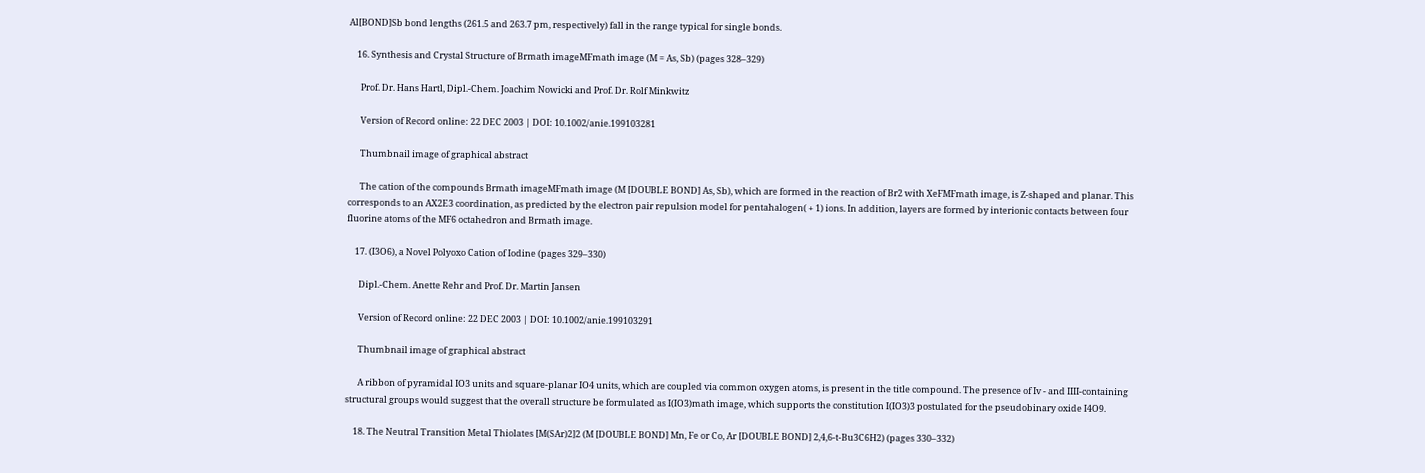Al[BOND]Sb bond lengths (261.5 and 263.7 pm, respectively) fall in the range typical for single bonds.

    16. Synthesis and Crystal Structure of Brmath imageMFmath image (M = As, Sb) (pages 328–329)

      Prof. Dr. Hans Hartl, Dipl.-Chem. Joachim Nowicki and Prof. Dr. Rolf Minkwitz

      Version of Record online: 22 DEC 2003 | DOI: 10.1002/anie.199103281

      Thumbnail image of graphical abstract

      The cation of the compounds Brmath imageMFmath image (M [DOUBLE BOND] As, Sb), which are formed in the reaction of Br2 with XeFMFmath image, is Z-shaped and planar. This corresponds to an AX2E3 coordination, as predicted by the electron pair repulsion model for pentahalogen( + 1) ions. In addition, layers are formed by interionic contacts between four fluorine atoms of the MF6 octahedron and Brmath image.

    17. (I3O6), a Novel Polyoxo Cation of Iodine (pages 329–330)

      Dipl.-Chem. Anette Rehr and Prof. Dr. Martin Jansen

      Version of Record online: 22 DEC 2003 | DOI: 10.1002/anie.199103291

      Thumbnail image of graphical abstract

      A ribbon of pyramidal IO3 units and square-planar IO4 units, which are coupled via common oxygen atoms, is present in the title compound. The presence of Iv - and IIII-containing structural groups would suggest that the overall structure be formulated as I(IO3)math image, which supports the constitution I(IO3)3 postulated for the pseudobinary oxide I4O9.

    18. The Neutral Transition Metal Thiolates [M(SAr)2]2 (M [DOUBLE BOND] Mn, Fe or Co, Ar [DOUBLE BOND] 2,4,6-t-Bu3C6H2) (pages 330–332)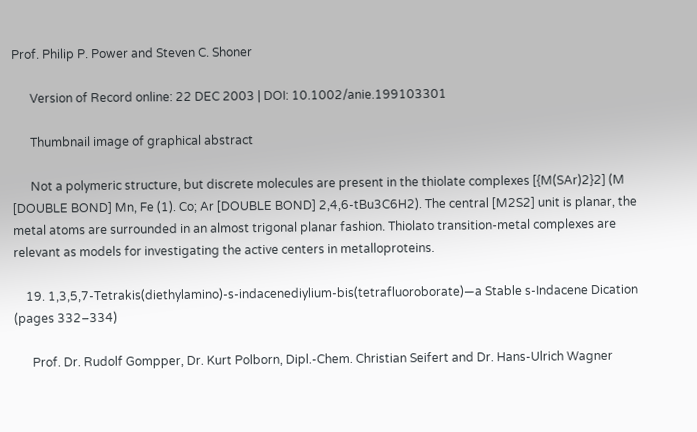Prof. Philip P. Power and Steven C. Shoner

      Version of Record online: 22 DEC 2003 | DOI: 10.1002/anie.199103301

      Thumbnail image of graphical abstract

      Not a polymeric structure, but discrete molecules are present in the thiolate complexes [{M(SAr)2}2] (M [DOUBLE BOND] Mn, Fe (1). Co; Ar [DOUBLE BOND] 2,4,6-tBu3C6H2). The central [M2S2] unit is planar, the metal atoms are surrounded in an almost trigonal planar fashion. Thiolato transition-metal complexes are relevant as models for investigating the active centers in metalloproteins.

    19. 1,3,5,7-Tetrakis(diethylamino)-s-indacenediylium-bis(tetrafluoroborate)—a Stable s-Indacene Dication (pages 332–334)

      Prof. Dr. Rudolf Gompper, Dr. Kurt Polborn, Dipl.-Chem. Christian Seifert and Dr. Hans-Ulrich Wagner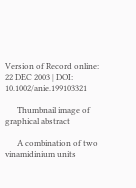Version of Record online: 22 DEC 2003 | DOI: 10.1002/anie.199103321

      Thumbnail image of graphical abstract

      A combination of two vinamidinium units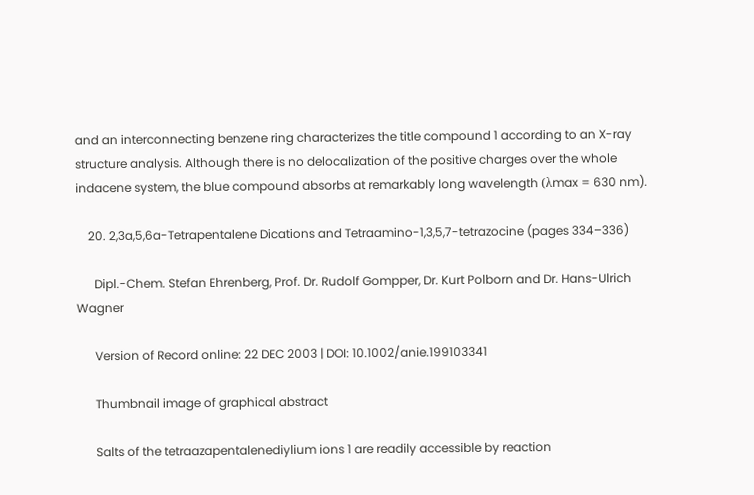and an interconnecting benzene ring characterizes the title compound 1 according to an X-ray structure analysis. Although there is no delocalization of the positive charges over the whole indacene system, the blue compound absorbs at remarkably long wavelength (λmax = 630 nm).

    20. 2,3a,5,6a-Tetrapentalene Dications and Tetraamino-1,3,5,7-tetrazocine (pages 334–336)

      Dipl.-Chem. Stefan Ehrenberg, Prof. Dr. Rudolf Gompper, Dr. Kurt Polborn and Dr. Hans-Ulrich Wagner

      Version of Record online: 22 DEC 2003 | DOI: 10.1002/anie.199103341

      Thumbnail image of graphical abstract

      Salts of the tetraazapentalenediylium ions 1 are readily accessible by reaction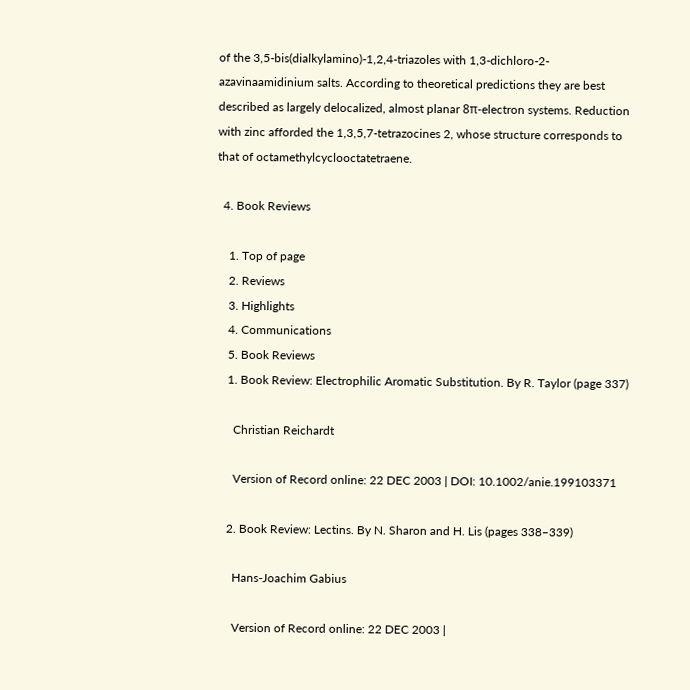of the 3,5-bis(dialkylamino)-1,2,4-triazoles with 1,3-dichloro-2-azavinaamidinium salts. According to theoretical predictions they are best described as largely delocalized, almost planar 8π-electron systems. Reduction with zinc afforded the 1,3,5,7-tetrazocines 2, whose structure corresponds to that of octamethylcyclooctatetraene.

  4. Book Reviews

    1. Top of page
    2. Reviews
    3. Highlights
    4. Communications
    5. Book Reviews
    1. Book Review: Electrophilic Aromatic Substitution. By R. Taylor (page 337)

      Christian Reichardt

      Version of Record online: 22 DEC 2003 | DOI: 10.1002/anie.199103371

    2. Book Review: Lectins. By N. Sharon and H. Lis (pages 338–339)

      Hans-Joachim Gabius

      Version of Record online: 22 DEC 2003 |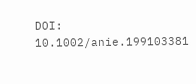DOI: 10.1002/anie.199103381